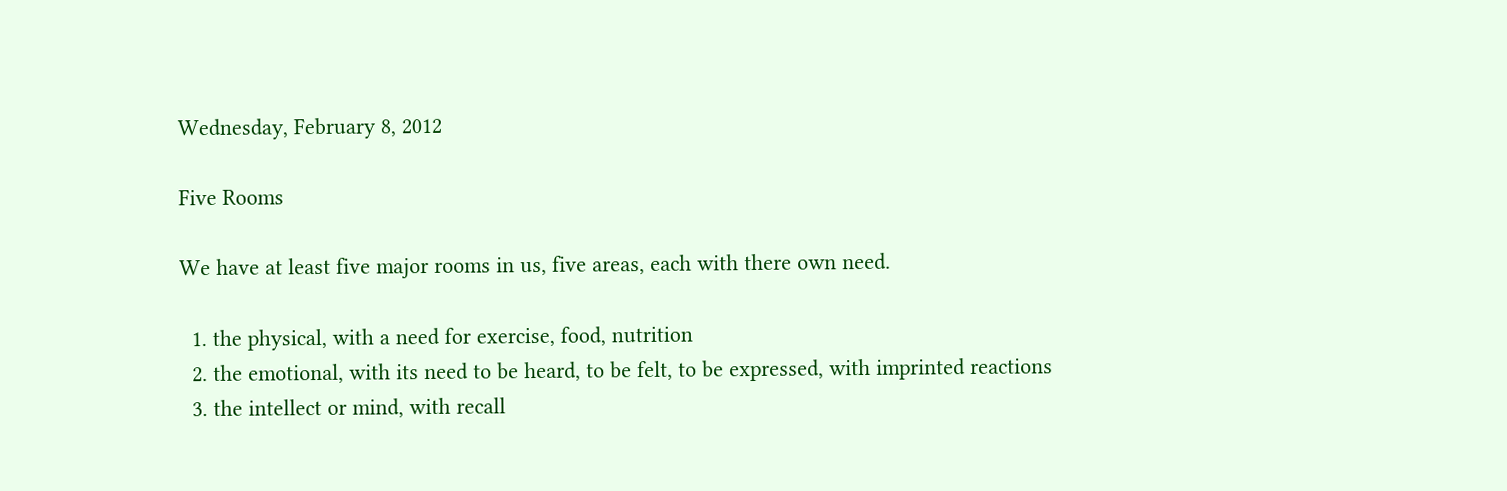Wednesday, February 8, 2012

Five Rooms

We have at least five major rooms in us, five areas, each with there own need.

  1. the physical, with a need for exercise, food, nutrition
  2. the emotional, with its need to be heard, to be felt, to be expressed, with imprinted reactions
  3. the intellect or mind, with recall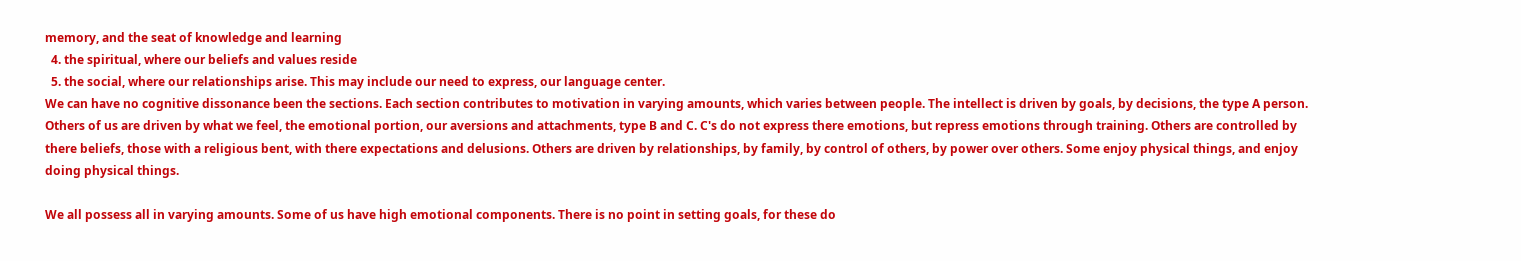memory, and the seat of knowledge and learning
  4. the spiritual, where our beliefs and values reside
  5. the social, where our relationships arise. This may include our need to express, our language center.
We can have no cognitive dissonance been the sections. Each section contributes to motivation in varying amounts, which varies between people. The intellect is driven by goals, by decisions, the type A person. Others of us are driven by what we feel, the emotional portion, our aversions and attachments, type B and C. C's do not express there emotions, but repress emotions through training. Others are controlled by there beliefs, those with a religious bent, with there expectations and delusions. Others are driven by relationships, by family, by control of others, by power over others. Some enjoy physical things, and enjoy doing physical things.

We all possess all in varying amounts. Some of us have high emotional components. There is no point in setting goals, for these do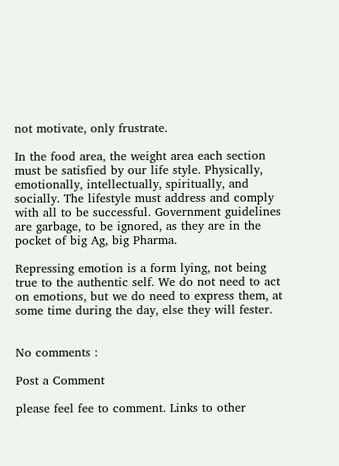not motivate, only frustrate.

In the food area, the weight area each section must be satisfied by our life style. Physically, emotionally, intellectually, spiritually, and socially. The lifestyle must address and comply with all to be successful. Government guidelines are garbage, to be ignored, as they are in the pocket of big Ag, big Pharma.

Repressing emotion is a form lying, not being true to the authentic self. We do not need to act on emotions, but we do need to express them, at some time during the day, else they will fester.


No comments :

Post a Comment

please feel fee to comment. Links to other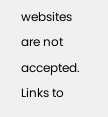websites are not accepted. Links to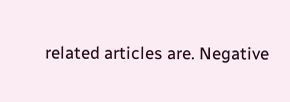related articles are. Negative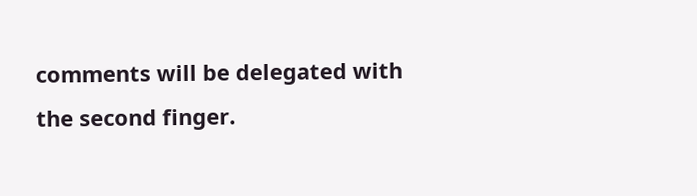comments will be delegated with the second finger.